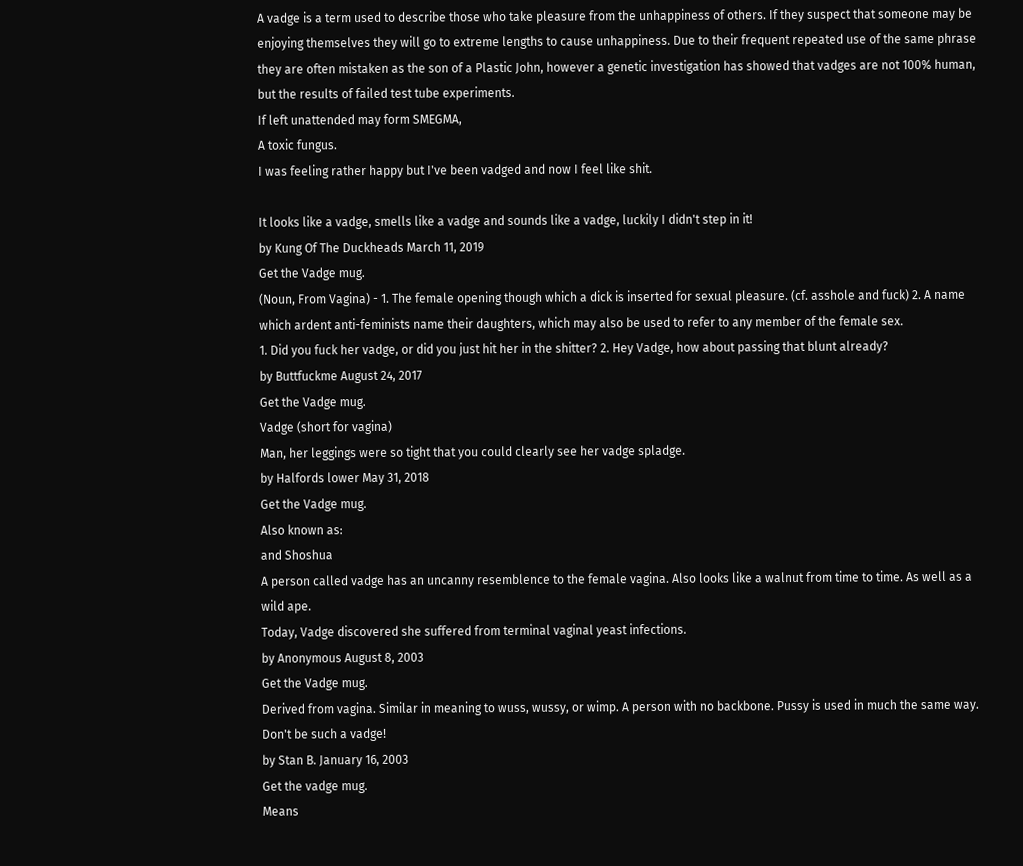A vadge is a term used to describe those who take pleasure from the unhappiness of others. If they suspect that someone may be enjoying themselves they will go to extreme lengths to cause unhappiness. Due to their frequent repeated use of the same phrase they are often mistaken as the son of a Plastic John, however a genetic investigation has showed that vadges are not 100% human, but the results of failed test tube experiments.
If left unattended may form SMEGMA,
A toxic fungus.
I was feeling rather happy but I've been vadged and now I feel like shit.

It looks like a vadge, smells like a vadge and sounds like a vadge, luckily I didn't step in it!
by Kung Of The Duckheads March 11, 2019
Get the Vadge mug.
(Noun, From Vagina) - 1. The female opening though which a dick is inserted for sexual pleasure. (cf. asshole and fuck) 2. A name which ardent anti-feminists name their daughters, which may also be used to refer to any member of the female sex.
1. Did you fuck her vadge, or did you just hit her in the shitter? 2. Hey Vadge, how about passing that blunt already?
by Buttfuckme August 24, 2017
Get the Vadge mug.
Vadge (short for vagina)
Man, her leggings were so tight that you could clearly see her vadge spladge.
by Halfords lower May 31, 2018
Get the Vadge mug.
Also known as:
and Shoshua
A person called vadge has an uncanny resemblence to the female vagina. Also looks like a walnut from time to time. As well as a wild ape.
Today, Vadge discovered she suffered from terminal vaginal yeast infections.
by Anonymous August 8, 2003
Get the Vadge mug.
Derived from vagina. Similar in meaning to wuss, wussy, or wimp. A person with no backbone. Pussy is used in much the same way.
Don't be such a vadge!
by Stan B. January 16, 2003
Get the vadge mug.
Means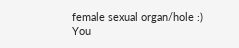female sexual organ/hole :)
You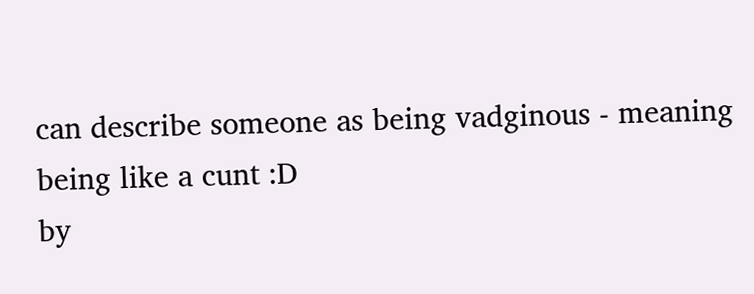can describe someone as being vadginous - meaning being like a cunt :D
by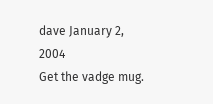dave January 2, 2004
Get the vadge mug.